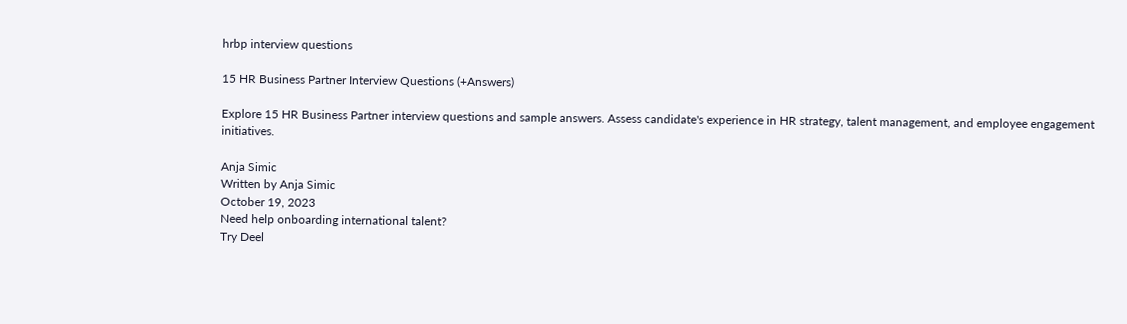hrbp interview questions

15 HR Business Partner Interview Questions (+Answers)

Explore 15 HR Business Partner interview questions and sample answers. Assess candidate's experience in HR strategy, talent management, and employee engagement initiatives.

Anja Simic
Written by Anja Simic
October 19, 2023
Need help onboarding international talent?
Try Deel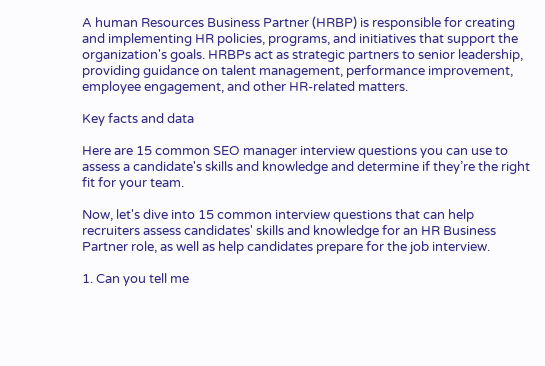A human Resources Business Partner (HRBP) is responsible for creating and implementing HR policies, programs, and initiatives that support the organization's goals. HRBPs act as strategic partners to senior leadership, providing guidance on talent management, performance improvement, employee engagement, and other HR-related matters.

Key facts and data

Here are 15 common SEO manager interview questions you can use to assess a candidate's skills and knowledge and determine if they’re the right fit for your team.

Now, let's dive into 15 common interview questions that can help recruiters assess candidates' skills and knowledge for an HR Business Partner role, as well as help candidates prepare for the job interview.

1. Can you tell me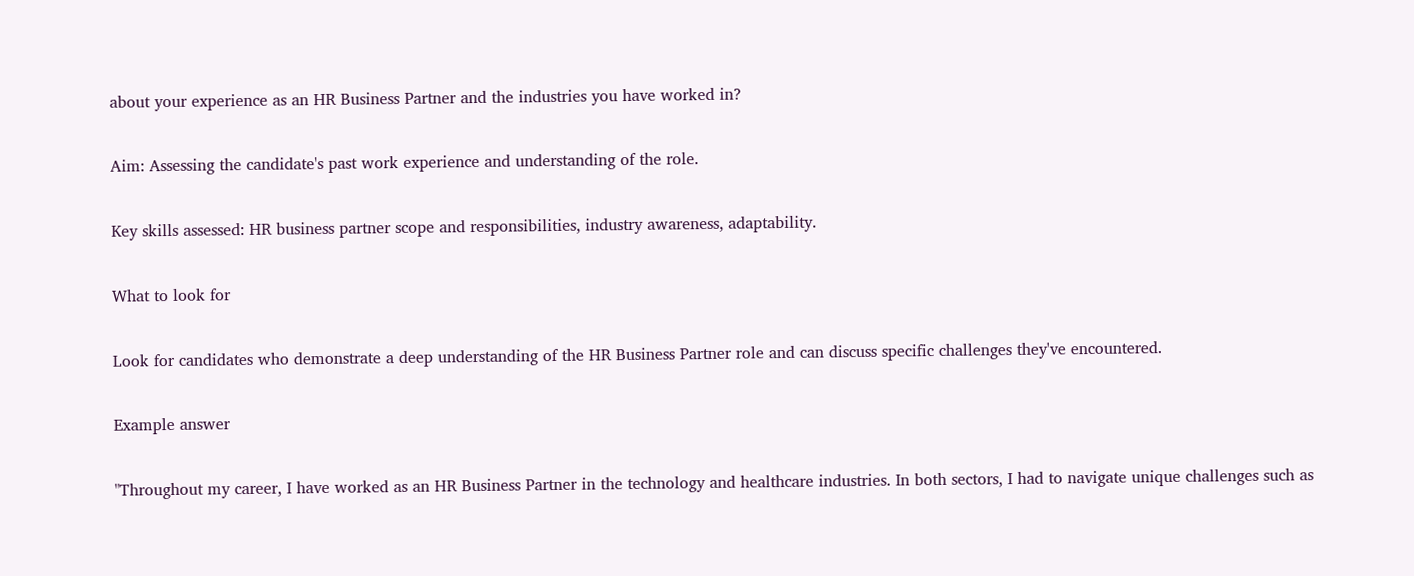about your experience as an HR Business Partner and the industries you have worked in?

Aim: Assessing the candidate's past work experience and understanding of the role.

Key skills assessed: HR business partner scope and responsibilities, industry awareness, adaptability.

What to look for

Look for candidates who demonstrate a deep understanding of the HR Business Partner role and can discuss specific challenges they've encountered.

Example answer

"Throughout my career, I have worked as an HR Business Partner in the technology and healthcare industries. In both sectors, I had to navigate unique challenges such as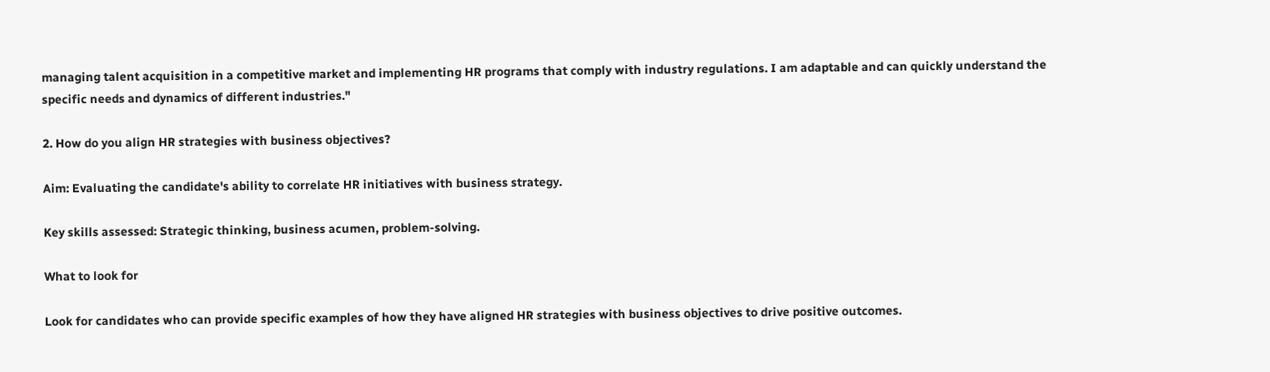managing talent acquisition in a competitive market and implementing HR programs that comply with industry regulations. I am adaptable and can quickly understand the specific needs and dynamics of different industries."

2. How do you align HR strategies with business objectives?

Aim: Evaluating the candidate's ability to correlate HR initiatives with business strategy.

Key skills assessed: Strategic thinking, business acumen, problem-solving.

What to look for

Look for candidates who can provide specific examples of how they have aligned HR strategies with business objectives to drive positive outcomes.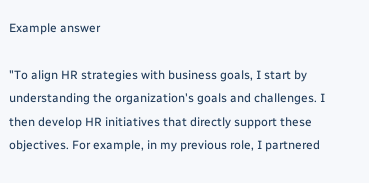Example answer

"To align HR strategies with business goals, I start by understanding the organization's goals and challenges. I then develop HR initiatives that directly support these objectives. For example, in my previous role, I partnered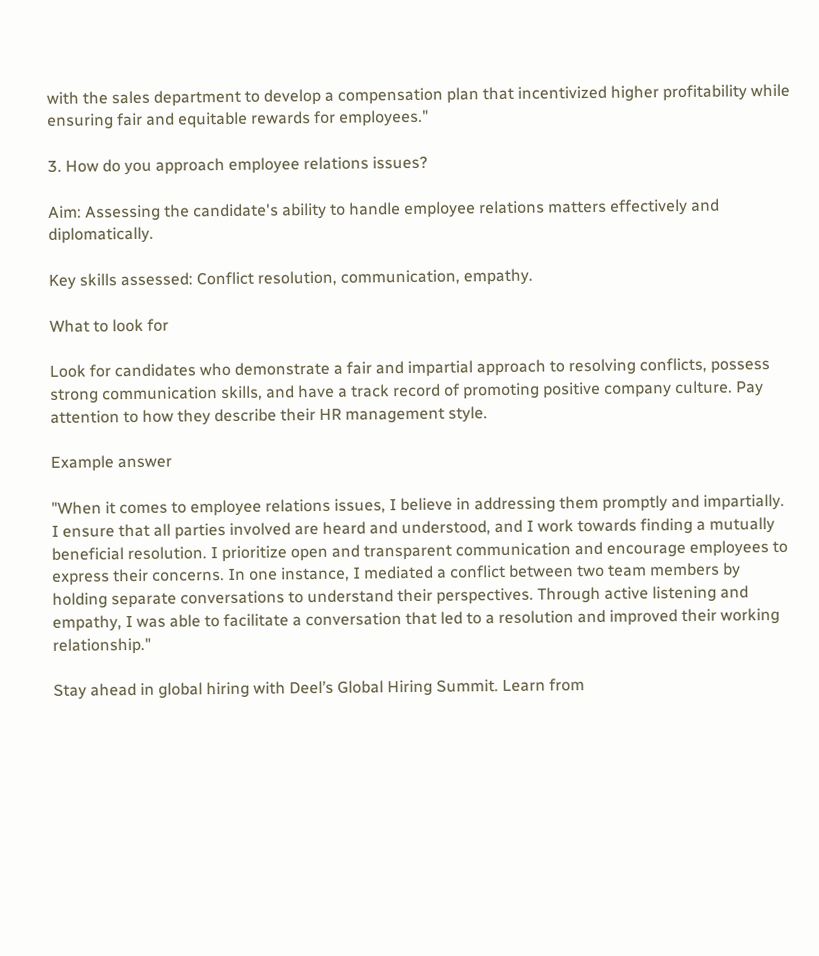with the sales department to develop a compensation plan that incentivized higher profitability while ensuring fair and equitable rewards for employees."

3. How do you approach employee relations issues?

Aim: Assessing the candidate's ability to handle employee relations matters effectively and diplomatically.

Key skills assessed: Conflict resolution, communication, empathy.

What to look for

Look for candidates who demonstrate a fair and impartial approach to resolving conflicts, possess strong communication skills, and have a track record of promoting positive company culture. Pay attention to how they describe their HR management style.

Example answer

"When it comes to employee relations issues, I believe in addressing them promptly and impartially. I ensure that all parties involved are heard and understood, and I work towards finding a mutually beneficial resolution. I prioritize open and transparent communication and encourage employees to express their concerns. In one instance, I mediated a conflict between two team members by holding separate conversations to understand their perspectives. Through active listening and empathy, I was able to facilitate a conversation that led to a resolution and improved their working relationship."

Stay ahead in global hiring with Deel’s Global Hiring Summit. Learn from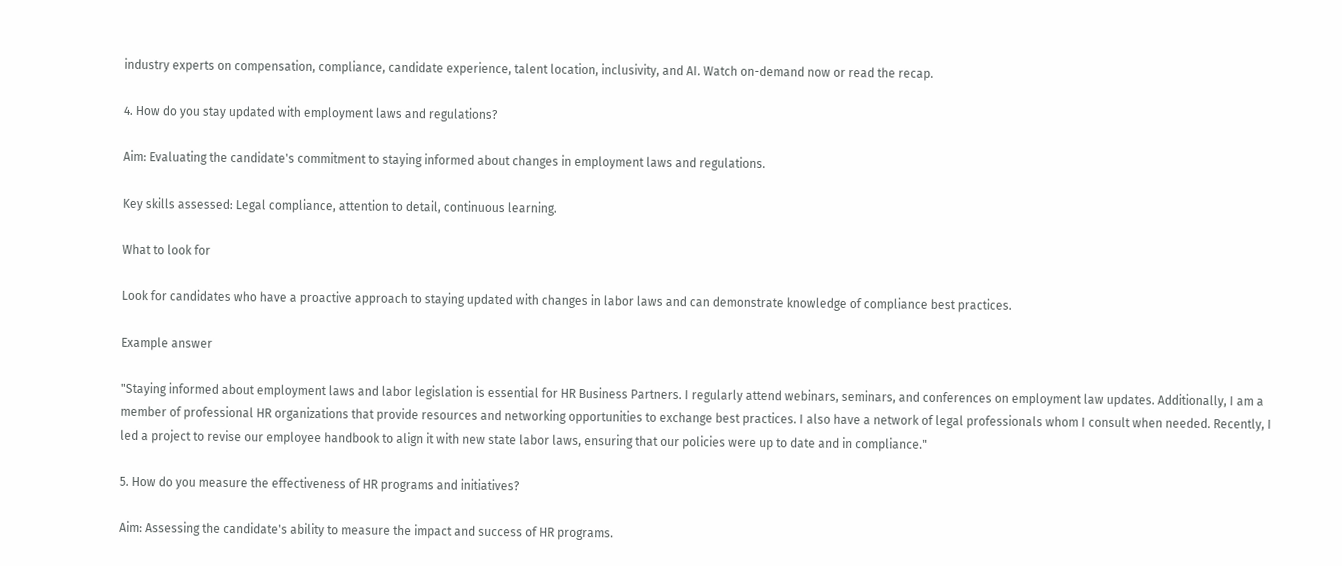industry experts on compensation, compliance, candidate experience, talent location, inclusivity, and AI. Watch on-demand now or read the recap.

4. How do you stay updated with employment laws and regulations?

Aim: Evaluating the candidate's commitment to staying informed about changes in employment laws and regulations.

Key skills assessed: Legal compliance, attention to detail, continuous learning.

What to look for

Look for candidates who have a proactive approach to staying updated with changes in labor laws and can demonstrate knowledge of compliance best practices.

Example answer

"Staying informed about employment laws and labor legislation is essential for HR Business Partners. I regularly attend webinars, seminars, and conferences on employment law updates. Additionally, I am a member of professional HR organizations that provide resources and networking opportunities to exchange best practices. I also have a network of legal professionals whom I consult when needed. Recently, I led a project to revise our employee handbook to align it with new state labor laws, ensuring that our policies were up to date and in compliance."

5. How do you measure the effectiveness of HR programs and initiatives?

Aim: Assessing the candidate's ability to measure the impact and success of HR programs.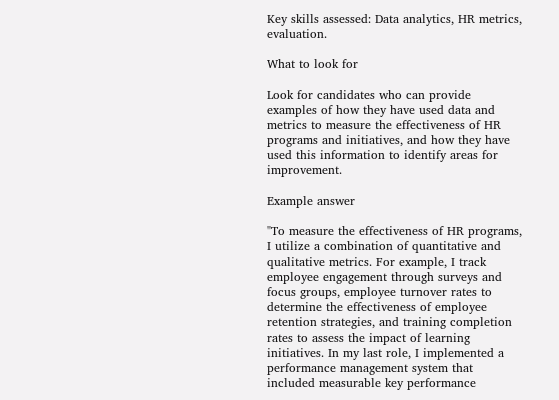Key skills assessed: Data analytics, HR metrics, evaluation.

What to look for

Look for candidates who can provide examples of how they have used data and metrics to measure the effectiveness of HR programs and initiatives, and how they have used this information to identify areas for improvement.

Example answer

"To measure the effectiveness of HR programs, I utilize a combination of quantitative and qualitative metrics. For example, I track employee engagement through surveys and focus groups, employee turnover rates to determine the effectiveness of employee retention strategies, and training completion rates to assess the impact of learning initiatives. In my last role, I implemented a performance management system that included measurable key performance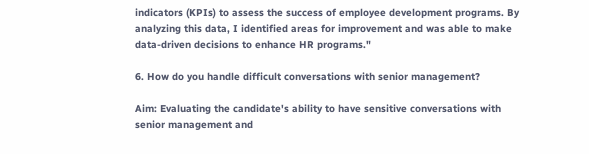indicators (KPIs) to assess the success of employee development programs. By analyzing this data, I identified areas for improvement and was able to make data-driven decisions to enhance HR programs."

6. How do you handle difficult conversations with senior management?

Aim: Evaluating the candidate's ability to have sensitive conversations with senior management and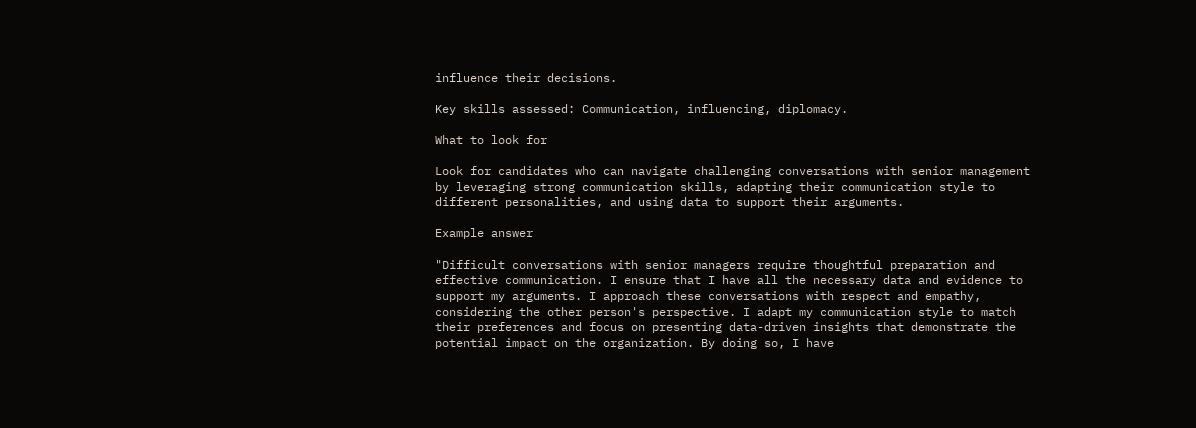influence their decisions.

Key skills assessed: Communication, influencing, diplomacy.

What to look for

Look for candidates who can navigate challenging conversations with senior management by leveraging strong communication skills, adapting their communication style to different personalities, and using data to support their arguments.

Example answer

"Difficult conversations with senior managers require thoughtful preparation and effective communication. I ensure that I have all the necessary data and evidence to support my arguments. I approach these conversations with respect and empathy, considering the other person's perspective. I adapt my communication style to match their preferences and focus on presenting data-driven insights that demonstrate the potential impact on the organization. By doing so, I have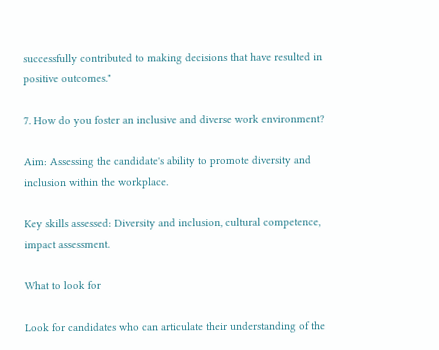successfully contributed to making decisions that have resulted in positive outcomes."

7. How do you foster an inclusive and diverse work environment?

Aim: Assessing the candidate's ability to promote diversity and inclusion within the workplace.

Key skills assessed: Diversity and inclusion, cultural competence, impact assessment.

What to look for

Look for candidates who can articulate their understanding of the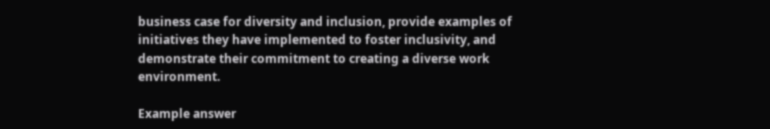business case for diversity and inclusion, provide examples of initiatives they have implemented to foster inclusivity, and demonstrate their commitment to creating a diverse work environment.

Example answer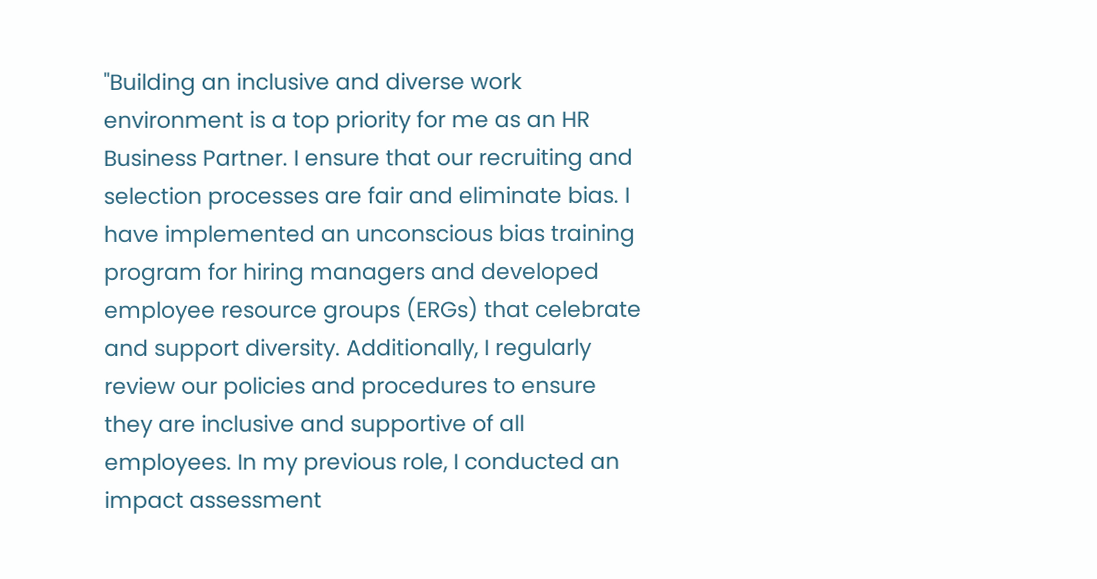"Building an inclusive and diverse work environment is a top priority for me as an HR Business Partner. I ensure that our recruiting and selection processes are fair and eliminate bias. I have implemented an unconscious bias training program for hiring managers and developed employee resource groups (ERGs) that celebrate and support diversity. Additionally, I regularly review our policies and procedures to ensure they are inclusive and supportive of all employees. In my previous role, I conducted an impact assessment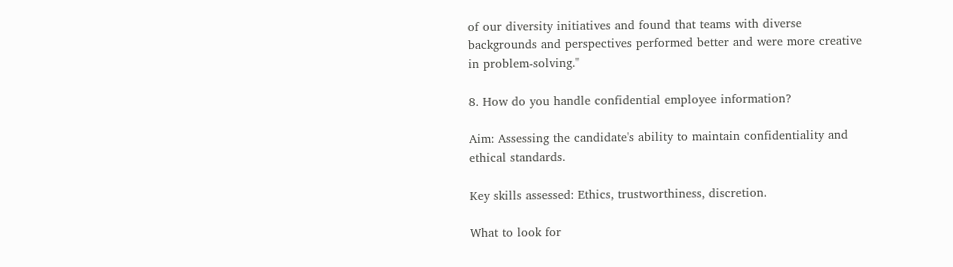of our diversity initiatives and found that teams with diverse backgrounds and perspectives performed better and were more creative in problem-solving."

8. How do you handle confidential employee information?

Aim: Assessing the candidate's ability to maintain confidentiality and ethical standards.

Key skills assessed: Ethics, trustworthiness, discretion.

What to look for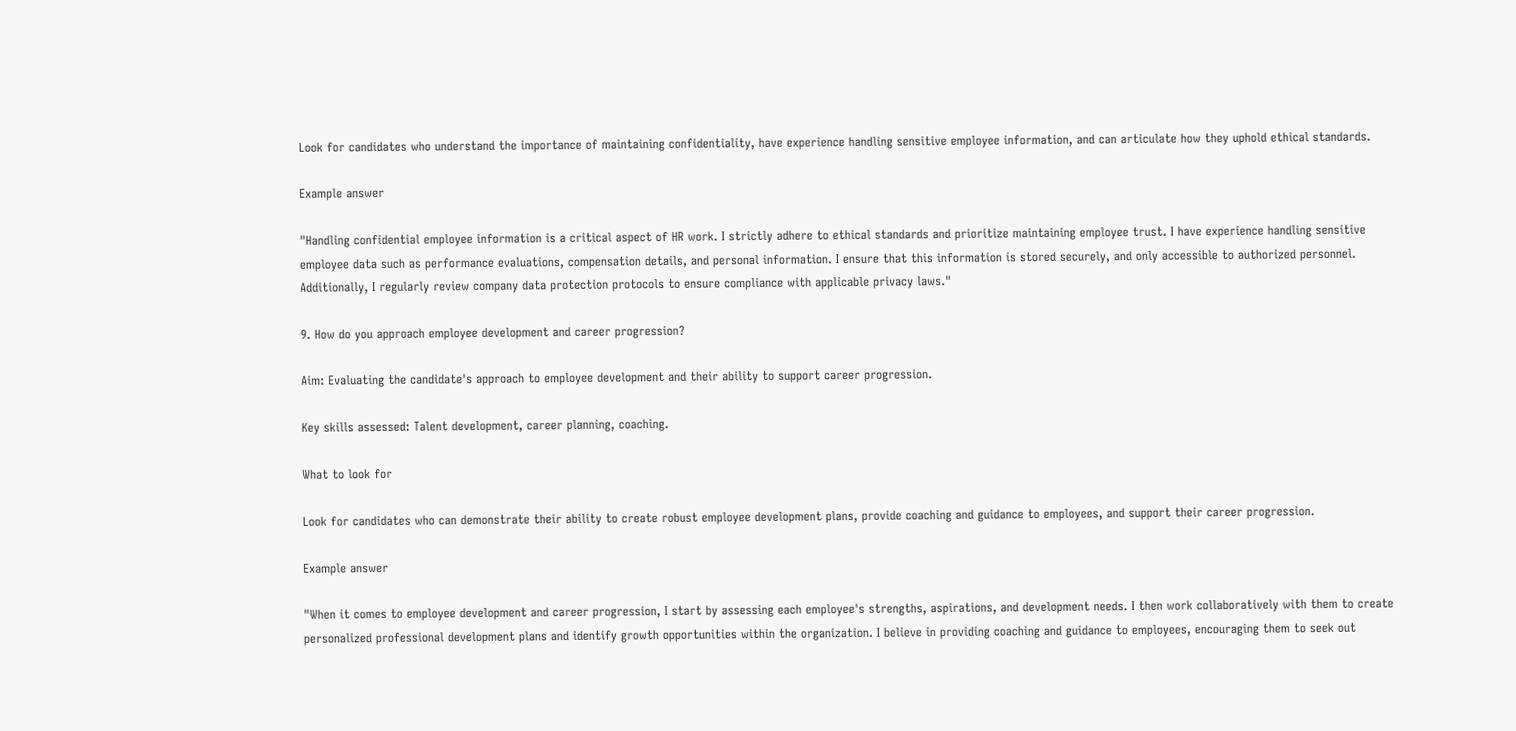Look for candidates who understand the importance of maintaining confidentiality, have experience handling sensitive employee information, and can articulate how they uphold ethical standards.

Example answer

"Handling confidential employee information is a critical aspect of HR work. I strictly adhere to ethical standards and prioritize maintaining employee trust. I have experience handling sensitive employee data such as performance evaluations, compensation details, and personal information. I ensure that this information is stored securely, and only accessible to authorized personnel. Additionally, I regularly review company data protection protocols to ensure compliance with applicable privacy laws."

9. How do you approach employee development and career progression?

Aim: Evaluating the candidate's approach to employee development and their ability to support career progression.

Key skills assessed: Talent development, career planning, coaching.

What to look for

Look for candidates who can demonstrate their ability to create robust employee development plans, provide coaching and guidance to employees, and support their career progression.

Example answer

"When it comes to employee development and career progression, I start by assessing each employee's strengths, aspirations, and development needs. I then work collaboratively with them to create personalized professional development plans and identify growth opportunities within the organization. I believe in providing coaching and guidance to employees, encouraging them to seek out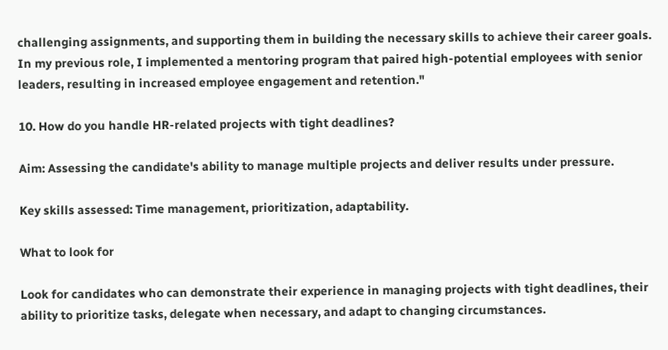challenging assignments, and supporting them in building the necessary skills to achieve their career goals. In my previous role, I implemented a mentoring program that paired high-potential employees with senior leaders, resulting in increased employee engagement and retention."

10. How do you handle HR-related projects with tight deadlines?

Aim: Assessing the candidate's ability to manage multiple projects and deliver results under pressure.

Key skills assessed: Time management, prioritization, adaptability.

What to look for

Look for candidates who can demonstrate their experience in managing projects with tight deadlines, their ability to prioritize tasks, delegate when necessary, and adapt to changing circumstances.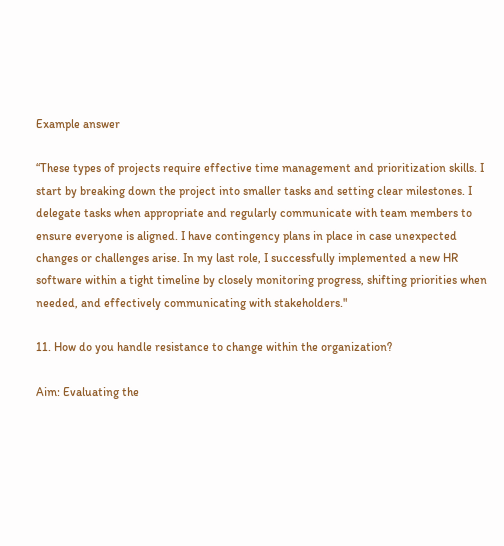Example answer

“These types of projects require effective time management and prioritization skills. I start by breaking down the project into smaller tasks and setting clear milestones. I delegate tasks when appropriate and regularly communicate with team members to ensure everyone is aligned. I have contingency plans in place in case unexpected changes or challenges arise. In my last role, I successfully implemented a new HR software within a tight timeline by closely monitoring progress, shifting priorities when needed, and effectively communicating with stakeholders."

11. How do you handle resistance to change within the organization?

Aim: Evaluating the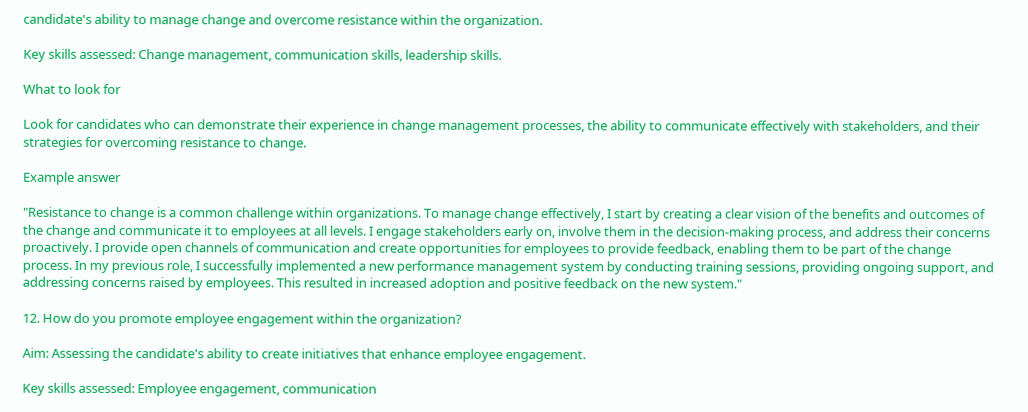candidate's ability to manage change and overcome resistance within the organization.

Key skills assessed: Change management, communication skills, leadership skills.

What to look for

Look for candidates who can demonstrate their experience in change management processes, the ability to communicate effectively with stakeholders, and their strategies for overcoming resistance to change.

Example answer

"Resistance to change is a common challenge within organizations. To manage change effectively, I start by creating a clear vision of the benefits and outcomes of the change and communicate it to employees at all levels. I engage stakeholders early on, involve them in the decision-making process, and address their concerns proactively. I provide open channels of communication and create opportunities for employees to provide feedback, enabling them to be part of the change process. In my previous role, I successfully implemented a new performance management system by conducting training sessions, providing ongoing support, and addressing concerns raised by employees. This resulted in increased adoption and positive feedback on the new system."

12. How do you promote employee engagement within the organization?

Aim: Assessing the candidate's ability to create initiatives that enhance employee engagement.

Key skills assessed: Employee engagement, communication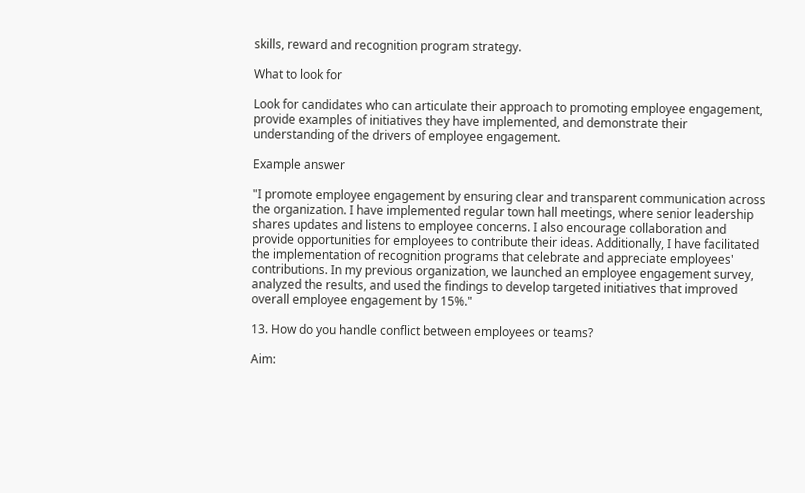skills, reward and recognition program strategy.

What to look for

Look for candidates who can articulate their approach to promoting employee engagement, provide examples of initiatives they have implemented, and demonstrate their understanding of the drivers of employee engagement.

Example answer

"I promote employee engagement by ensuring clear and transparent communication across the organization. I have implemented regular town hall meetings, where senior leadership shares updates and listens to employee concerns. I also encourage collaboration and provide opportunities for employees to contribute their ideas. Additionally, I have facilitated the implementation of recognition programs that celebrate and appreciate employees' contributions. In my previous organization, we launched an employee engagement survey, analyzed the results, and used the findings to develop targeted initiatives that improved overall employee engagement by 15%."

13. How do you handle conflict between employees or teams?

Aim: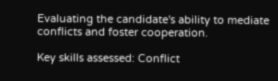Evaluating the candidate's ability to mediate conflicts and foster cooperation.

Key skills assessed: Conflict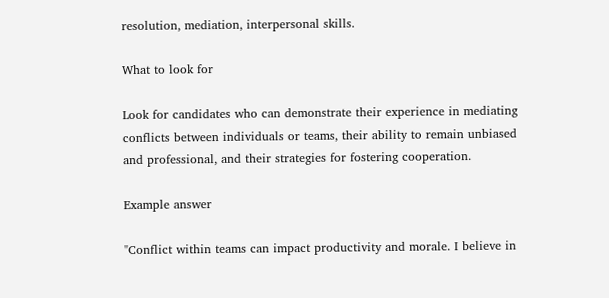resolution, mediation, interpersonal skills.

What to look for

Look for candidates who can demonstrate their experience in mediating conflicts between individuals or teams, their ability to remain unbiased and professional, and their strategies for fostering cooperation.

Example answer

"Conflict within teams can impact productivity and morale. I believe in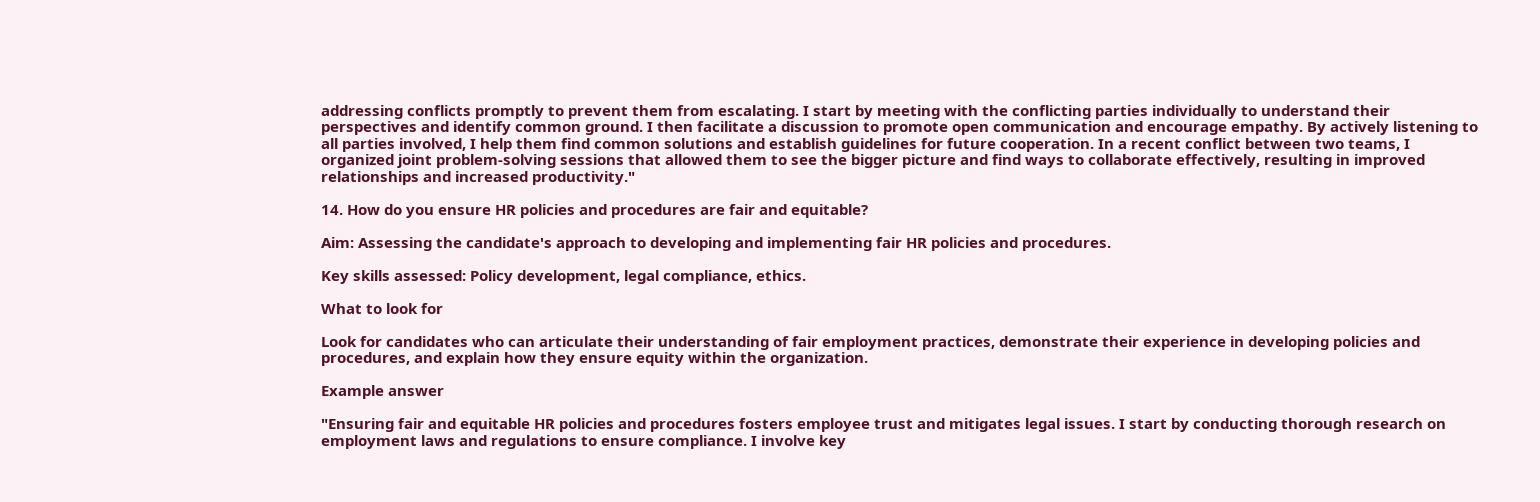addressing conflicts promptly to prevent them from escalating. I start by meeting with the conflicting parties individually to understand their perspectives and identify common ground. I then facilitate a discussion to promote open communication and encourage empathy. By actively listening to all parties involved, I help them find common solutions and establish guidelines for future cooperation. In a recent conflict between two teams, I organized joint problem-solving sessions that allowed them to see the bigger picture and find ways to collaborate effectively, resulting in improved relationships and increased productivity."

14. How do you ensure HR policies and procedures are fair and equitable?

Aim: Assessing the candidate's approach to developing and implementing fair HR policies and procedures.

Key skills assessed: Policy development, legal compliance, ethics.

What to look for

Look for candidates who can articulate their understanding of fair employment practices, demonstrate their experience in developing policies and procedures, and explain how they ensure equity within the organization.

Example answer

"Ensuring fair and equitable HR policies and procedures fosters employee trust and mitigates legal issues. I start by conducting thorough research on employment laws and regulations to ensure compliance. I involve key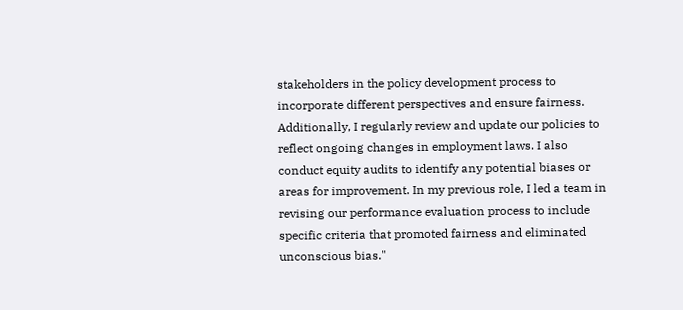stakeholders in the policy development process to incorporate different perspectives and ensure fairness. Additionally, I regularly review and update our policies to reflect ongoing changes in employment laws. I also conduct equity audits to identify any potential biases or areas for improvement. In my previous role, I led a team in revising our performance evaluation process to include specific criteria that promoted fairness and eliminated unconscious bias."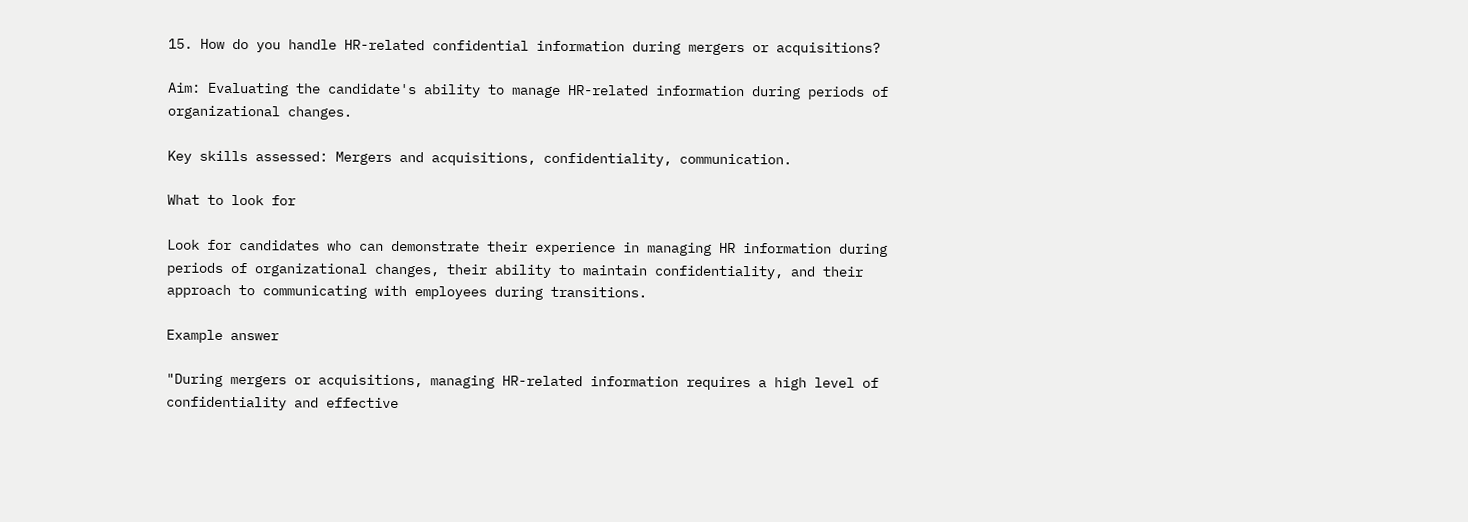15. How do you handle HR-related confidential information during mergers or acquisitions?

Aim: Evaluating the candidate's ability to manage HR-related information during periods of organizational changes.

Key skills assessed: Mergers and acquisitions, confidentiality, communication.

What to look for

Look for candidates who can demonstrate their experience in managing HR information during periods of organizational changes, their ability to maintain confidentiality, and their approach to communicating with employees during transitions.

Example answer

"During mergers or acquisitions, managing HR-related information requires a high level of confidentiality and effective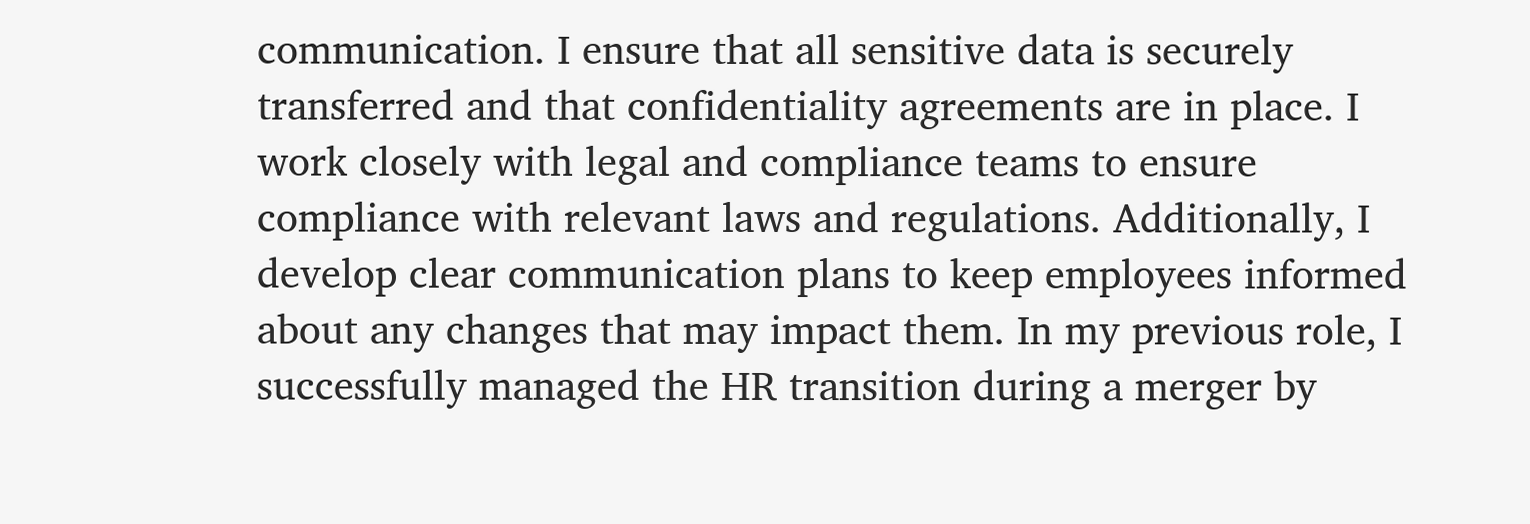communication. I ensure that all sensitive data is securely transferred and that confidentiality agreements are in place. I work closely with legal and compliance teams to ensure compliance with relevant laws and regulations. Additionally, I develop clear communication plans to keep employees informed about any changes that may impact them. In my previous role, I successfully managed the HR transition during a merger by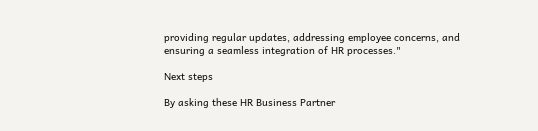providing regular updates, addressing employee concerns, and ensuring a seamless integration of HR processes."

Next steps

By asking these HR Business Partner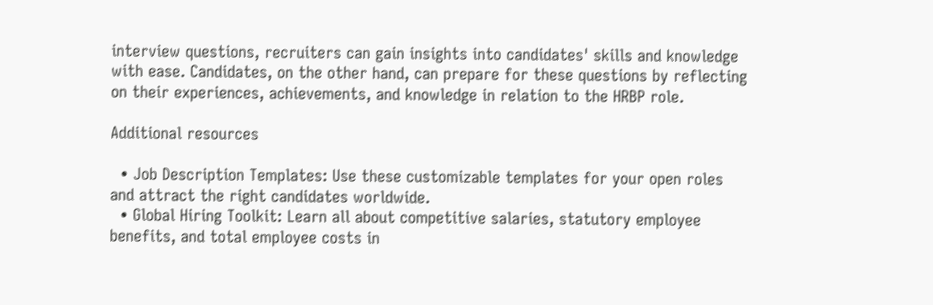interview questions, recruiters can gain insights into candidates' skills and knowledge with ease. Candidates, on the other hand, can prepare for these questions by reflecting on their experiences, achievements, and knowledge in relation to the HRBP role.

Additional resources

  • Job Description Templates: Use these customizable templates for your open roles and attract the right candidates worldwide.
  • Global Hiring Toolkit: Learn all about competitive salaries, statutory employee benefits, and total employee costs in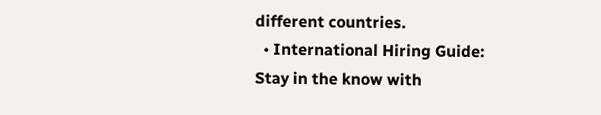different countries.
  • International Hiring Guide: Stay in the know with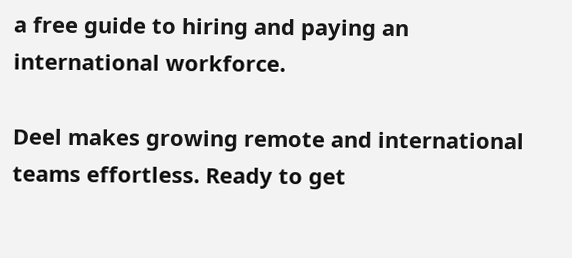a free guide to hiring and paying an international workforce.

Deel makes growing remote and international teams effortless. Ready to get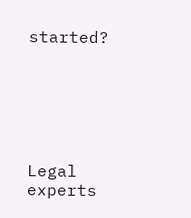started?






Legal experts